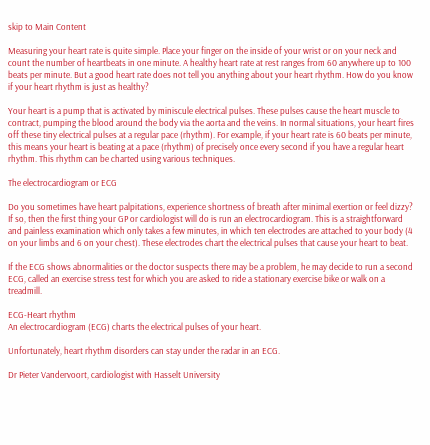skip to Main Content

Measuring your heart rate is quite simple. Place your finger on the inside of your wrist or on your neck and count the number of heartbeats in one minute. A healthy heart rate at rest ranges from 60 anywhere up to 100 beats per minute. But a good heart rate does not tell you anything about your heart rhythm. How do you know if your heart rhythm is just as healthy?

Your heart is a pump that is activated by miniscule electrical pulses. These pulses cause the heart muscle to contract, pumping the blood around the body via the aorta and the veins. In normal situations, your heart fires off these tiny electrical pulses at a regular pace (rhythm). For example, if your heart rate is 60 beats per minute, this means your heart is beating at a pace (rhythm) of precisely once every second if you have a regular heart rhythm. This rhythm can be charted using various techniques.

The electrocardiogram or ECG

Do you sometimes have heart palpitations, experience shortness of breath after minimal exertion or feel dizzy? If so, then the first thing your GP or cardiologist will do is run an electrocardiogram. This is a straightforward and painless examination which only takes a few minutes, in which ten electrodes are attached to your body (4 on your limbs and 6 on your chest). These electrodes chart the electrical pulses that cause your heart to beat.

If the ECG shows abnormalities or the doctor suspects there may be a problem, he may decide to run a second ECG, called an exercise stress test for which you are asked to ride a stationary exercise bike or walk on a treadmill.

ECG-Heart rhythm
An electrocardiogram (ECG) charts the electrical pulses of your heart.

Unfortunately, heart rhythm disorders can stay under the radar in an ECG.

Dr Pieter Vandervoort, cardiologist with Hasselt University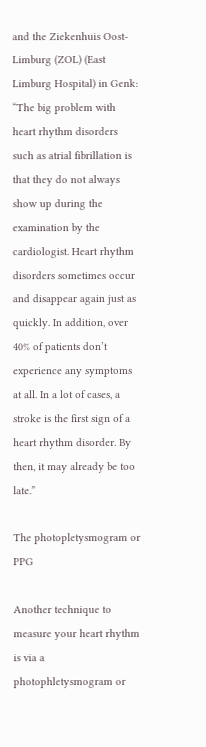and the Ziekenhuis Oost-Limburg (ZOL) (East Limburg Hospital) in Genk: “The big problem with heart rhythm disorders such as atrial fibrillation is that they do not always show up during the examination by the cardiologist. Heart rhythm disorders sometimes occur and disappear again just as quickly. In addition, over 40% of patients don’t experience any symptoms at all. In a lot of cases, a stroke is the first sign of a heart rhythm disorder. By then, it may already be too late.”

The photopletysmogram or PPG

Another technique to measure your heart rhythm is via a photophletysmogram or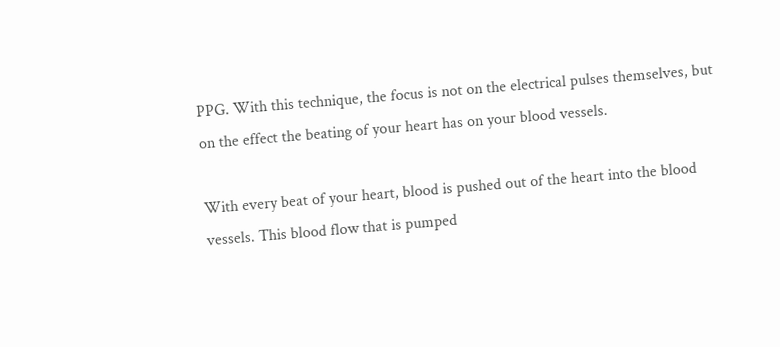PPG. With this technique, the focus is not on the electrical pulses themselves, but on the effect the beating of your heart has on your blood vessels.

With every beat of your heart, blood is pushed out of the heart into the blood vessels. This blood flow that is pumped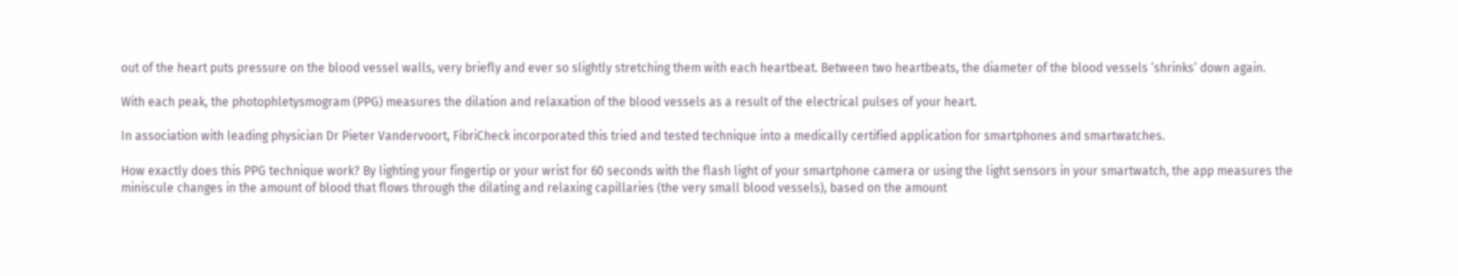out of the heart puts pressure on the blood vessel walls, very briefly and ever so slightly stretching them with each heartbeat. Between two heartbeats, the diameter of the blood vessels ‘shrinks’ down again.

With each peak, the photophletysmogram (PPG) measures the dilation and relaxation of the blood vessels as a result of the electrical pulses of your heart.

In association with leading physician Dr Pieter Vandervoort, FibriCheck incorporated this tried and tested technique into a medically certified application for smartphones and smartwatches.

How exactly does this PPG technique work? By lighting your fingertip or your wrist for 60 seconds with the flash light of your smartphone camera or using the light sensors in your smartwatch, the app measures the miniscule changes in the amount of blood that flows through the dilating and relaxing capillaries (the very small blood vessels), based on the amount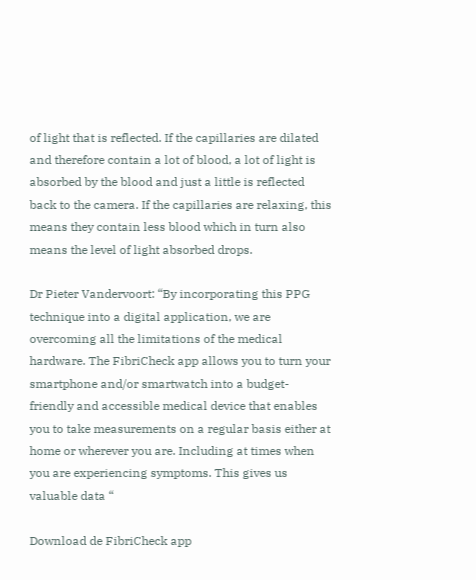of light that is reflected. If the capillaries are dilated and therefore contain a lot of blood, a lot of light is absorbed by the blood and just a little is reflected back to the camera. If the capillaries are relaxing, this means they contain less blood which in turn also means the level of light absorbed drops.

Dr Pieter Vandervoort: “By incorporating this PPG technique into a digital application, we are overcoming all the limitations of the medical hardware. The FibriCheck app allows you to turn your smartphone and/or smartwatch into a budget-friendly and accessible medical device that enables you to take measurements on a regular basis either at home or wherever you are. Including at times when you are experiencing symptoms. This gives us valuable data “

Download de FibriCheck app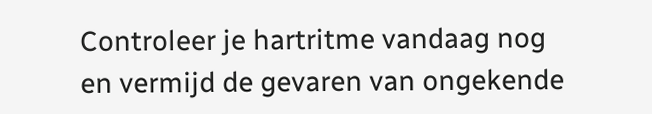Controleer je hartritme vandaag nog en vermijd de gevaren van ongekende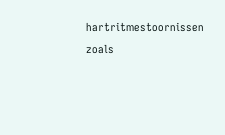hartritmestoornissen zoals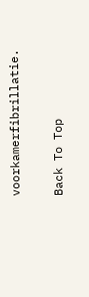voorkamerfibrillatie.

Back To Top